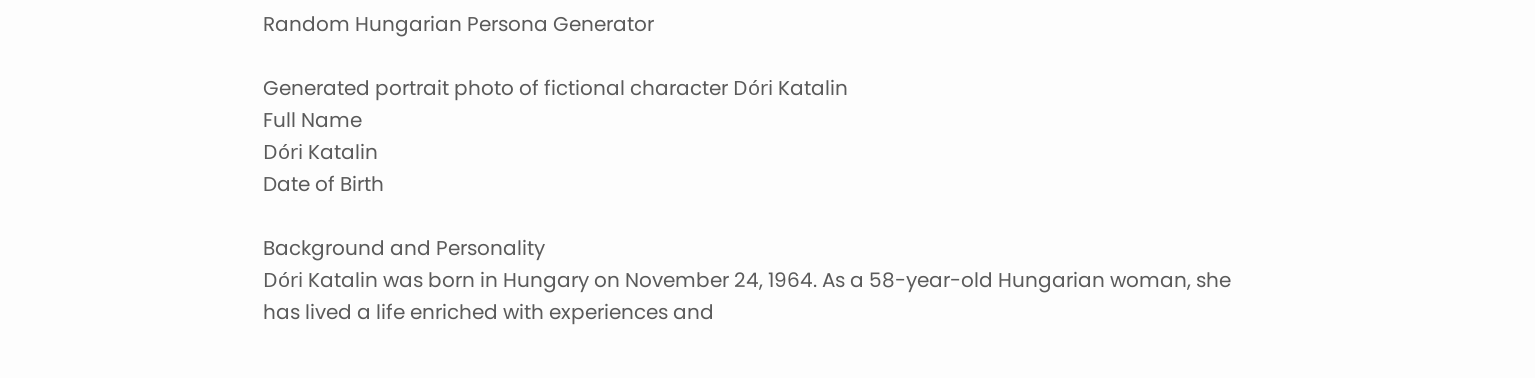Random Hungarian Persona Generator

Generated portrait photo of fictional character Dóri Katalin
Full Name
Dóri Katalin
Date of Birth

Background and Personality
Dóri Katalin was born in Hungary on November 24, 1964. As a 58-year-old Hungarian woman, she has lived a life enriched with experiences and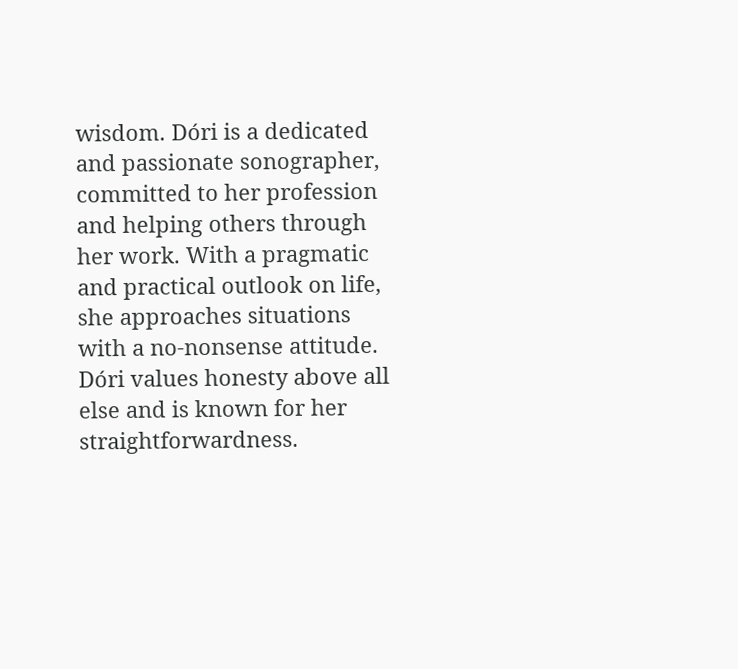wisdom. Dóri is a dedicated and passionate sonographer, committed to her profession and helping others through her work. With a pragmatic and practical outlook on life, she approaches situations with a no-nonsense attitude. Dóri values honesty above all else and is known for her straightforwardness.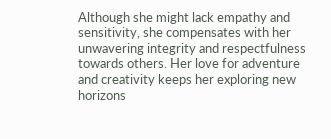Although she might lack empathy and sensitivity, she compensates with her unwavering integrity and respectfulness towards others. Her love for adventure and creativity keeps her exploring new horizons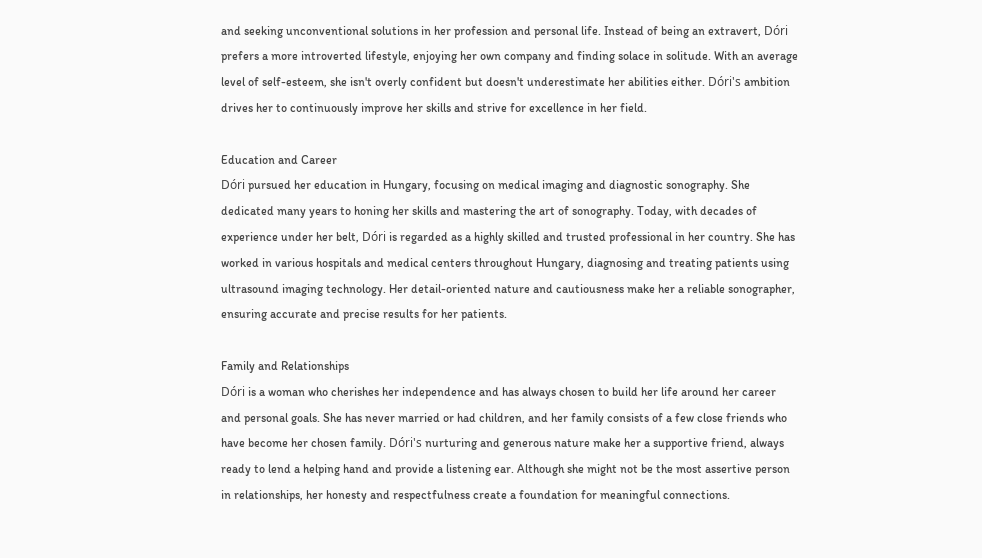and seeking unconventional solutions in her profession and personal life. Instead of being an extravert, Dóri prefers a more introverted lifestyle, enjoying her own company and finding solace in solitude. With an average level of self-esteem, she isn't overly confident but doesn't underestimate her abilities either. Dóri's ambition drives her to continuously improve her skills and strive for excellence in her field.

Education and Career
Dóri pursued her education in Hungary, focusing on medical imaging and diagnostic sonography. She dedicated many years to honing her skills and mastering the art of sonography. Today, with decades of experience under her belt, Dóri is regarded as a highly skilled and trusted professional in her country. She has worked in various hospitals and medical centers throughout Hungary, diagnosing and treating patients using ultrasound imaging technology. Her detail-oriented nature and cautiousness make her a reliable sonographer, ensuring accurate and precise results for her patients.

Family and Relationships
Dóri is a woman who cherishes her independence and has always chosen to build her life around her career and personal goals. She has never married or had children, and her family consists of a few close friends who have become her chosen family. Dóri's nurturing and generous nature make her a supportive friend, always ready to lend a helping hand and provide a listening ear. Although she might not be the most assertive person in relationships, her honesty and respectfulness create a foundation for meaningful connections.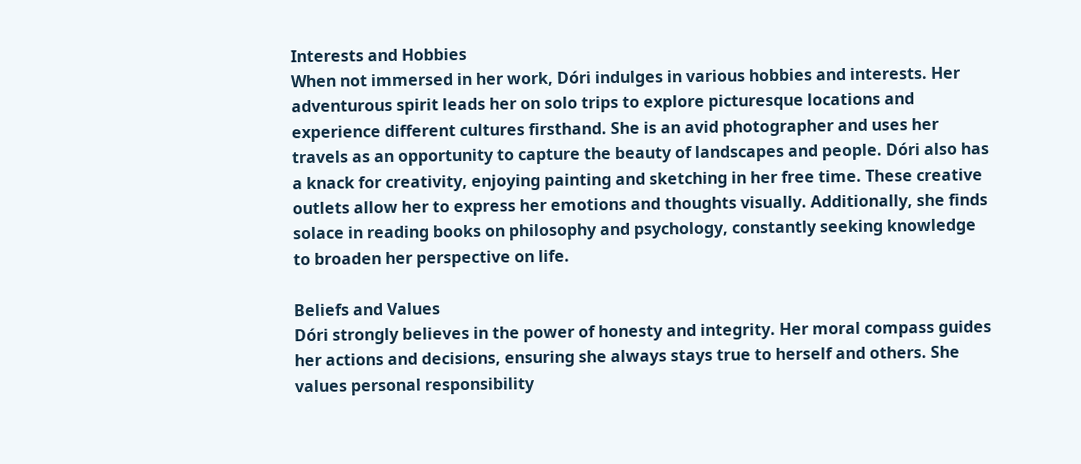Interests and Hobbies
When not immersed in her work, Dóri indulges in various hobbies and interests. Her adventurous spirit leads her on solo trips to explore picturesque locations and experience different cultures firsthand. She is an avid photographer and uses her travels as an opportunity to capture the beauty of landscapes and people. Dóri also has a knack for creativity, enjoying painting and sketching in her free time. These creative outlets allow her to express her emotions and thoughts visually. Additionally, she finds solace in reading books on philosophy and psychology, constantly seeking knowledge to broaden her perspective on life.

Beliefs and Values
Dóri strongly believes in the power of honesty and integrity. Her moral compass guides her actions and decisions, ensuring she always stays true to herself and others. She values personal responsibility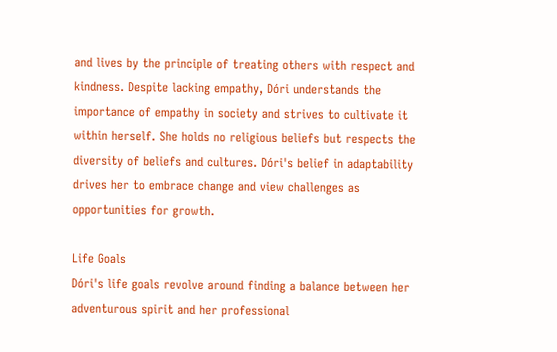and lives by the principle of treating others with respect and kindness. Despite lacking empathy, Dóri understands the importance of empathy in society and strives to cultivate it within herself. She holds no religious beliefs but respects the diversity of beliefs and cultures. Dóri's belief in adaptability drives her to embrace change and view challenges as opportunities for growth.

Life Goals
Dóri's life goals revolve around finding a balance between her adventurous spirit and her professional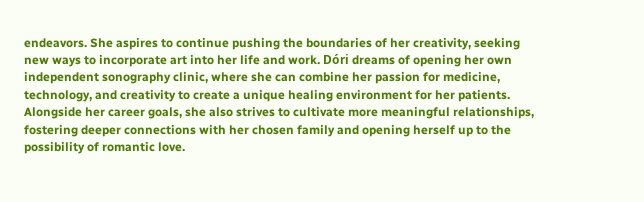endeavors. She aspires to continue pushing the boundaries of her creativity, seeking new ways to incorporate art into her life and work. Dóri dreams of opening her own independent sonography clinic, where she can combine her passion for medicine, technology, and creativity to create a unique healing environment for her patients. Alongside her career goals, she also strives to cultivate more meaningful relationships, fostering deeper connections with her chosen family and opening herself up to the possibility of romantic love.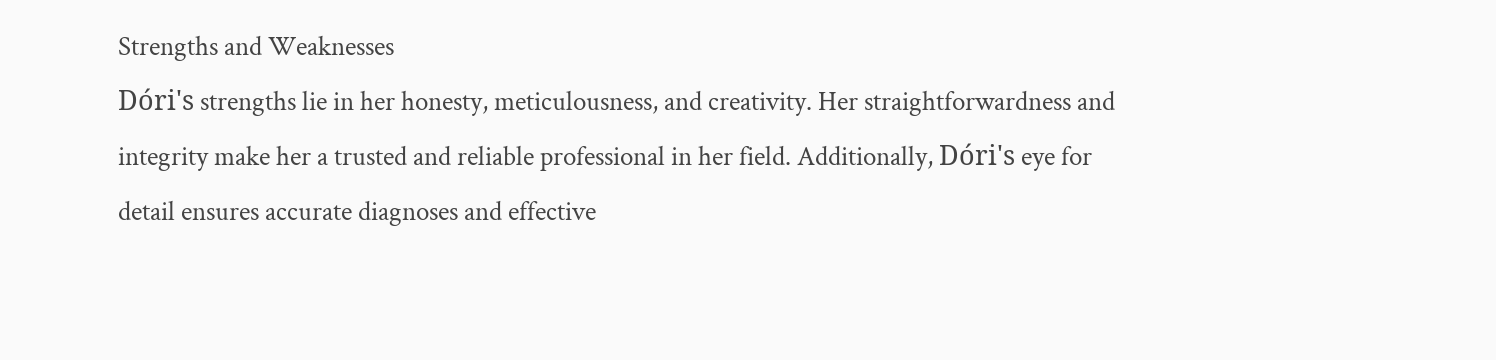Strengths and Weaknesses
Dóri's strengths lie in her honesty, meticulousness, and creativity. Her straightforwardness and integrity make her a trusted and reliable professional in her field. Additionally, Dóri's eye for detail ensures accurate diagnoses and effective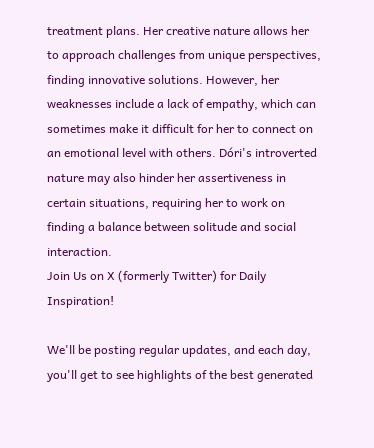treatment plans. Her creative nature allows her to approach challenges from unique perspectives, finding innovative solutions. However, her weaknesses include a lack of empathy, which can sometimes make it difficult for her to connect on an emotional level with others. Dóri's introverted nature may also hinder her assertiveness in certain situations, requiring her to work on finding a balance between solitude and social interaction.
Join Us on X (formerly Twitter) for Daily Inspiration!

We'll be posting regular updates, and each day, you'll get to see highlights of the best generated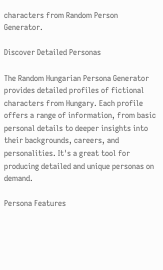characters from Random Person Generator.

Discover Detailed Personas

The Random Hungarian Persona Generator provides detailed profiles of fictional characters from Hungary. Each profile offers a range of information, from basic personal details to deeper insights into their backgrounds, careers, and personalities. It's a great tool for producing detailed and unique personas on demand.

Persona Features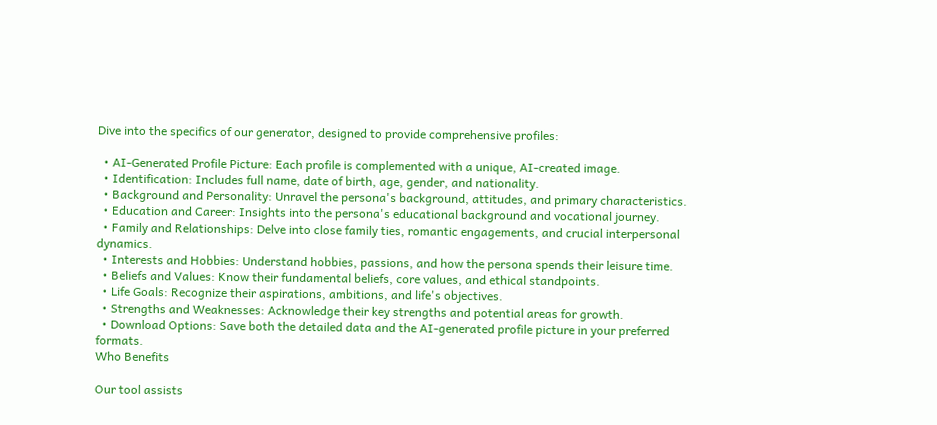Dive into the specifics of our generator, designed to provide comprehensive profiles:

  • AI-Generated Profile Picture: Each profile is complemented with a unique, AI-created image.
  • Identification: Includes full name, date of birth, age, gender, and nationality.
  • Background and Personality: Unravel the persona's background, attitudes, and primary characteristics.
  • Education and Career: Insights into the persona's educational background and vocational journey.
  • Family and Relationships: Delve into close family ties, romantic engagements, and crucial interpersonal dynamics.
  • Interests and Hobbies: Understand hobbies, passions, and how the persona spends their leisure time.
  • Beliefs and Values: Know their fundamental beliefs, core values, and ethical standpoints.
  • Life Goals: Recognize their aspirations, ambitions, and life's objectives.
  • Strengths and Weaknesses: Acknowledge their key strengths and potential areas for growth.
  • Download Options: Save both the detailed data and the AI-generated profile picture in your preferred formats.
Who Benefits

Our tool assists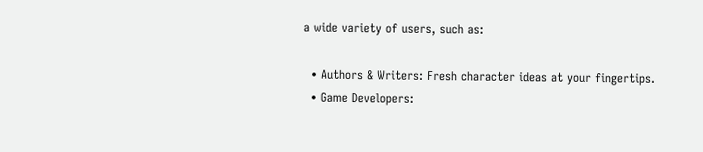a wide variety of users, such as:

  • Authors & Writers: Fresh character ideas at your fingertips.
  • Game Developers: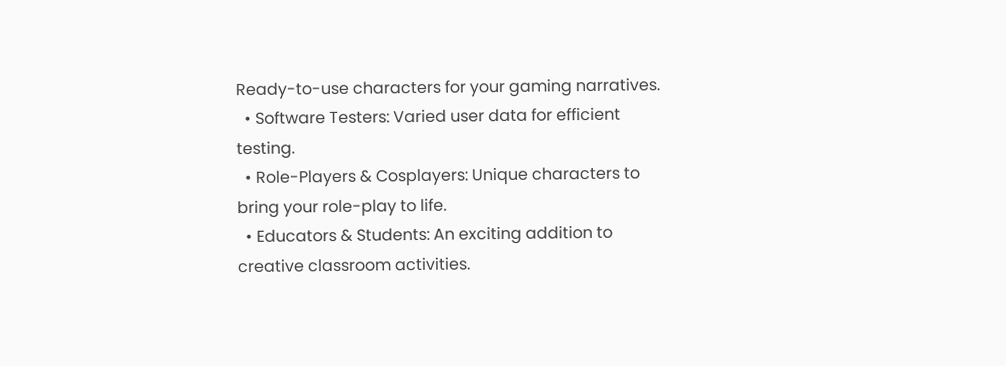Ready-to-use characters for your gaming narratives.
  • Software Testers: Varied user data for efficient testing.
  • Role-Players & Cosplayers: Unique characters to bring your role-play to life.
  • Educators & Students: An exciting addition to creative classroom activities.